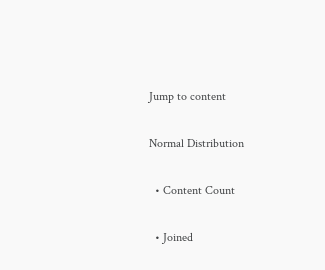Jump to content

Normal Distribution

  • Content Count

  • Joined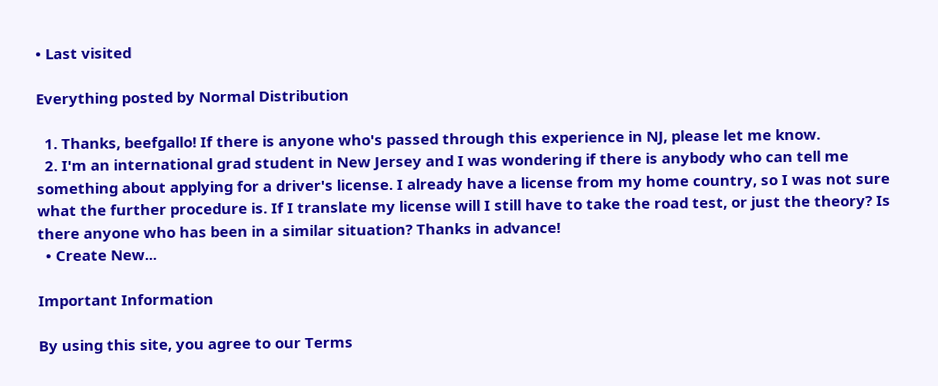• Last visited

Everything posted by Normal Distribution

  1. Thanks, beefgallo! If there is anyone who's passed through this experience in NJ, please let me know.
  2. I'm an international grad student in New Jersey and I was wondering if there is anybody who can tell me something about applying for a driver's license. I already have a license from my home country, so I was not sure what the further procedure is. If I translate my license will I still have to take the road test, or just the theory? Is there anyone who has been in a similar situation? Thanks in advance!
  • Create New...

Important Information

By using this site, you agree to our Terms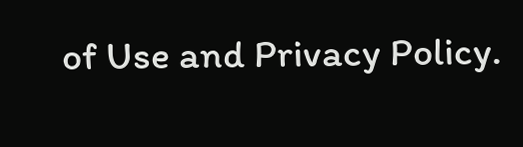of Use and Privacy Policy.